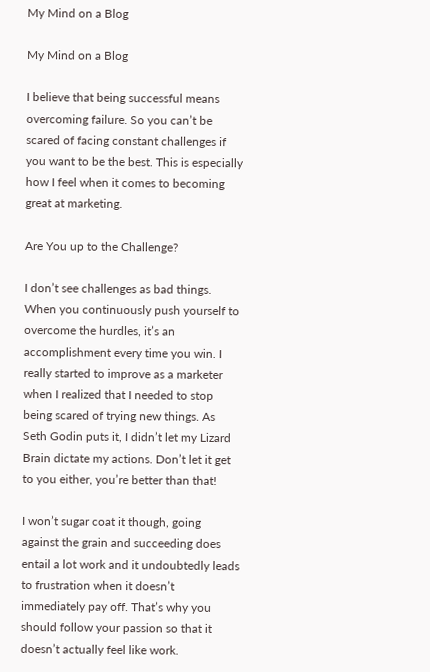My Mind on a Blog

My Mind on a Blog

I believe that being successful means overcoming failure. So you can’t be scared of facing constant challenges if you want to be the best. This is especially how I feel when it comes to becoming great at marketing.

Are You up to the Challenge?

I don’t see challenges as bad things. When you continuously push yourself to overcome the hurdles, it’s an accomplishment every time you win. I really started to improve as a marketer when I realized that I needed to stop being scared of trying new things. As Seth Godin puts it, I didn’t let my Lizard Brain dictate my actions. Don’t let it get to you either, you’re better than that!

I won’t sugar coat it though, going against the grain and succeeding does entail a lot work and it undoubtedly leads to frustration when it doesn’t immediately pay off. That’s why you should follow your passion so that it doesn’t actually feel like work.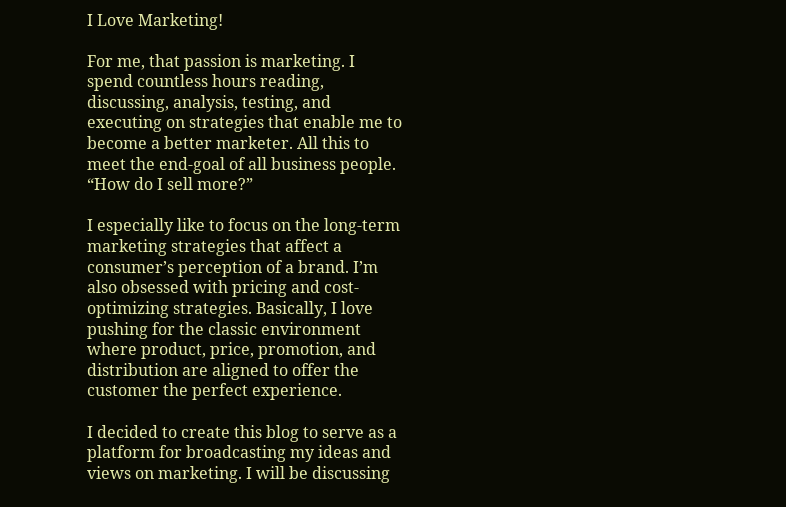I Love Marketing!

For me, that passion is marketing. I spend countless hours reading, discussing, analysis, testing, and executing on strategies that enable me to become a better marketer. All this to meet the end-goal of all business people. “How do I sell more?”

I especially like to focus on the long-term marketing strategies that affect a consumer’s perception of a brand. I’m also obsessed with pricing and cost-optimizing strategies. Basically, I love pushing for the classic environment where product, price, promotion, and distribution are aligned to offer the customer the perfect experience.

I decided to create this blog to serve as a platform for broadcasting my ideas and views on marketing. I will be discussing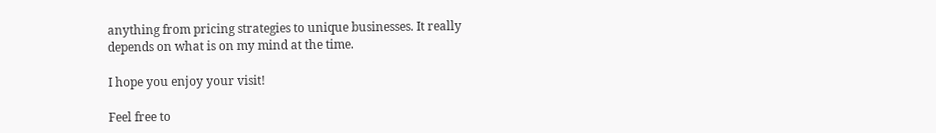anything from pricing strategies to unique businesses. It really depends on what is on my mind at the time.

I hope you enjoy your visit!

Feel free to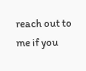reach out to me if you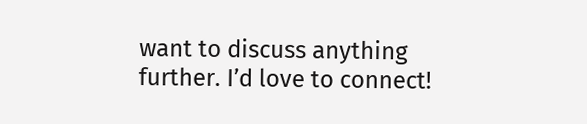want to discuss anything further. I’d love to connect!